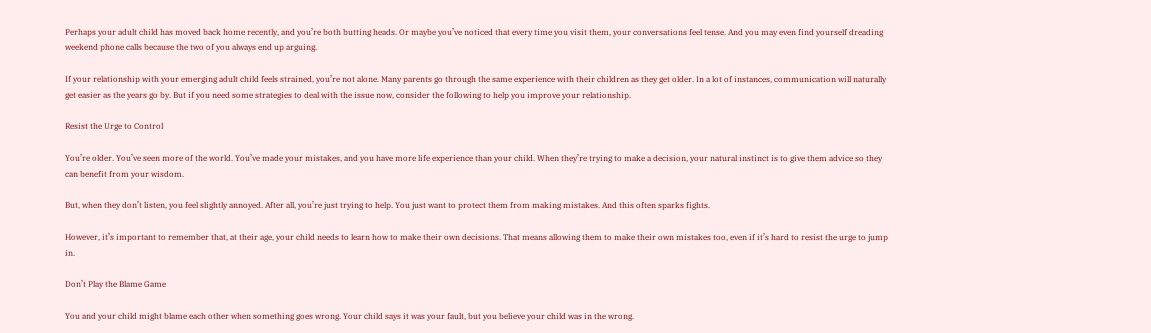Perhaps your adult child has moved back home recently, and you’re both butting heads. Or maybe you’ve noticed that every time you visit them, your conversations feel tense. And you may even find yourself dreading weekend phone calls because the two of you always end up arguing.

If your relationship with your emerging adult child feels strained, you’re not alone. Many parents go through the same experience with their children as they get older. In a lot of instances, communication will naturally get easier as the years go by. But if you need some strategies to deal with the issue now, consider the following to help you improve your relationship.

Resist the Urge to Control

You’re older. You’ve seen more of the world. You’ve made your mistakes, and you have more life experience than your child. When they’re trying to make a decision, your natural instinct is to give them advice so they can benefit from your wisdom.

But, when they don’t listen, you feel slightly annoyed. After all, you’re just trying to help. You just want to protect them from making mistakes. And this often sparks fights.

However, it’s important to remember that, at their age, your child needs to learn how to make their own decisions. That means allowing them to make their own mistakes too, even if it’s hard to resist the urge to jump in.

Don’t Play the Blame Game

You and your child might blame each other when something goes wrong. Your child says it was your fault, but you believe your child was in the wrong.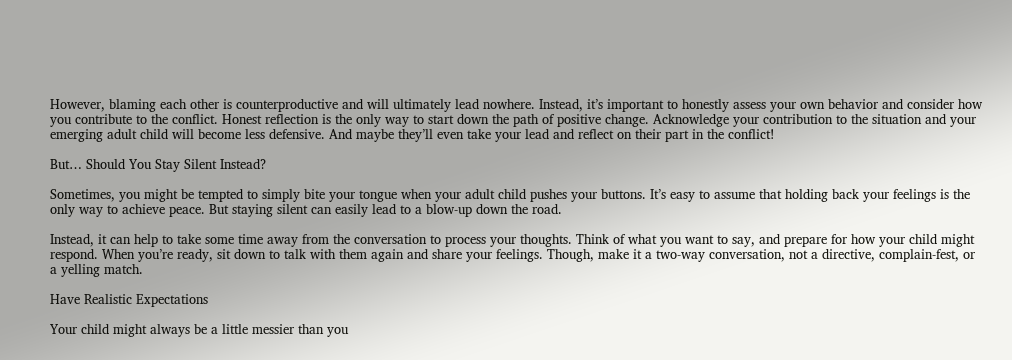However, blaming each other is counterproductive and will ultimately lead nowhere. Instead, it’s important to honestly assess your own behavior and consider how you contribute to the conflict. Honest reflection is the only way to start down the path of positive change. Acknowledge your contribution to the situation and your emerging adult child will become less defensive. And maybe they’ll even take your lead and reflect on their part in the conflict!

But… Should You Stay Silent Instead?

Sometimes, you might be tempted to simply bite your tongue when your adult child pushes your buttons. It’s easy to assume that holding back your feelings is the only way to achieve peace. But staying silent can easily lead to a blow-up down the road.

Instead, it can help to take some time away from the conversation to process your thoughts. Think of what you want to say, and prepare for how your child might respond. When you’re ready, sit down to talk with them again and share your feelings. Though, make it a two-way conversation, not a directive, complain-fest, or a yelling match.

Have Realistic Expectations

Your child might always be a little messier than you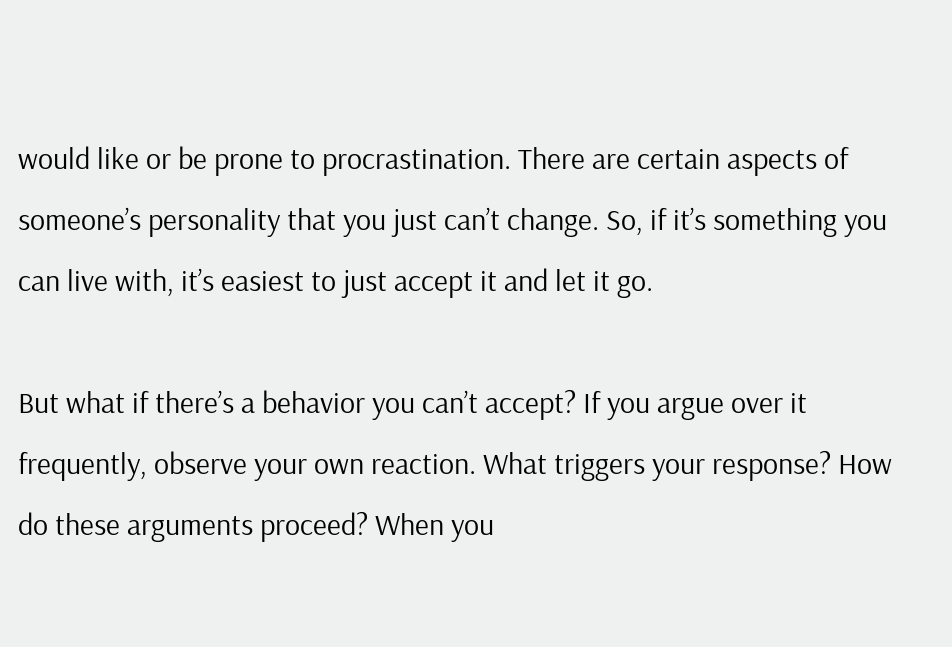would like or be prone to procrastination. There are certain aspects of someone’s personality that you just can’t change. So, if it’s something you can live with, it’s easiest to just accept it and let it go.

But what if there’s a behavior you can’t accept? If you argue over it frequently, observe your own reaction. What triggers your response? How do these arguments proceed? When you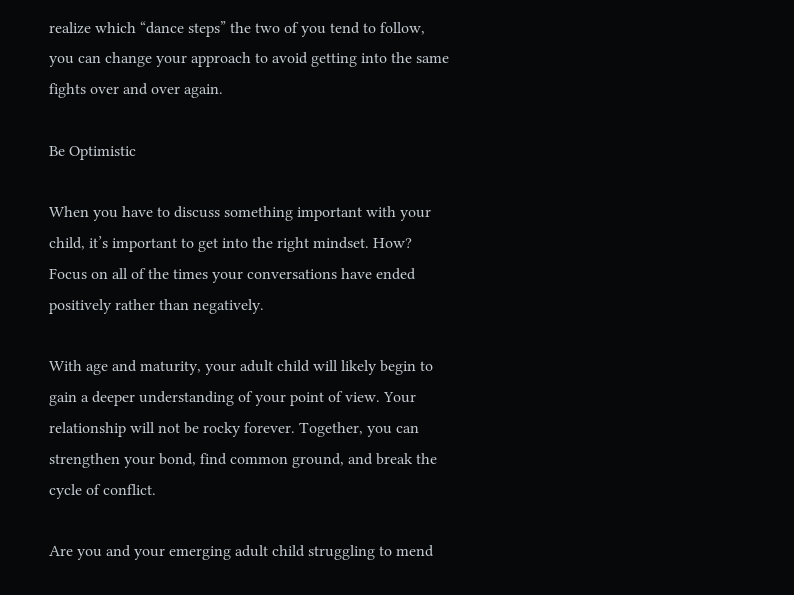realize which “dance steps” the two of you tend to follow, you can change your approach to avoid getting into the same fights over and over again.

Be Optimistic

When you have to discuss something important with your child, it’s important to get into the right mindset. How? Focus on all of the times your conversations have ended positively rather than negatively.

With age and maturity, your adult child will likely begin to gain a deeper understanding of your point of view. Your relationship will not be rocky forever. Together, you can strengthen your bond, find common ground, and break the cycle of conflict.

Are you and your emerging adult child struggling to mend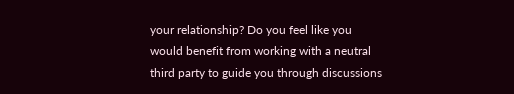your relationship? Do you feel like you would benefit from working with a neutral third party to guide you through discussions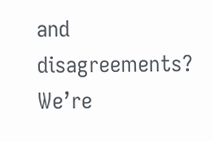and disagreements? We’re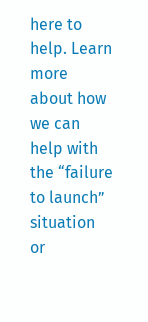here to help. Learn more about how we can help with the “failure to launch” situation or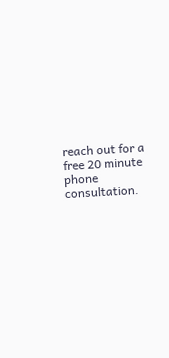reach out for a free 20 minute phone consultation.